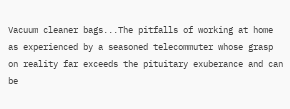Vacuum cleaner bags...The pitfalls of working at home as experienced by a seasoned telecommuter whose grasp on reality far exceeds the pituitary exuberance and can be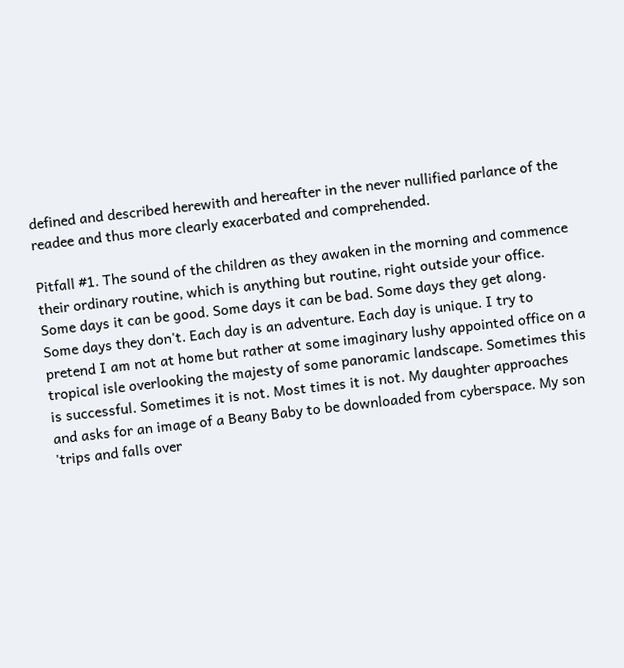defined and described herewith and hereafter in the never nullified parlance of the readee and thus more clearly exacerbated and comprehended.

Pitfall #1. The sound of the children as they awaken in the morning and commence their ordinary routine, which is anything but routine, right outside your office. Some days it can be good. Some days it can be bad. Some days they get along. Some days they don't. Each day is an adventure. Each day is unique. I try to pretend I am not at home but rather at some imaginary lushy appointed office on a tropical isle overlooking the majesty of some panoramic landscape. Sometimes this is successful. Sometimes it is not. Most times it is not. My daughter approaches and asks for an image of a Beany Baby to be downloaded from cyberspace. My son 'trips and falls over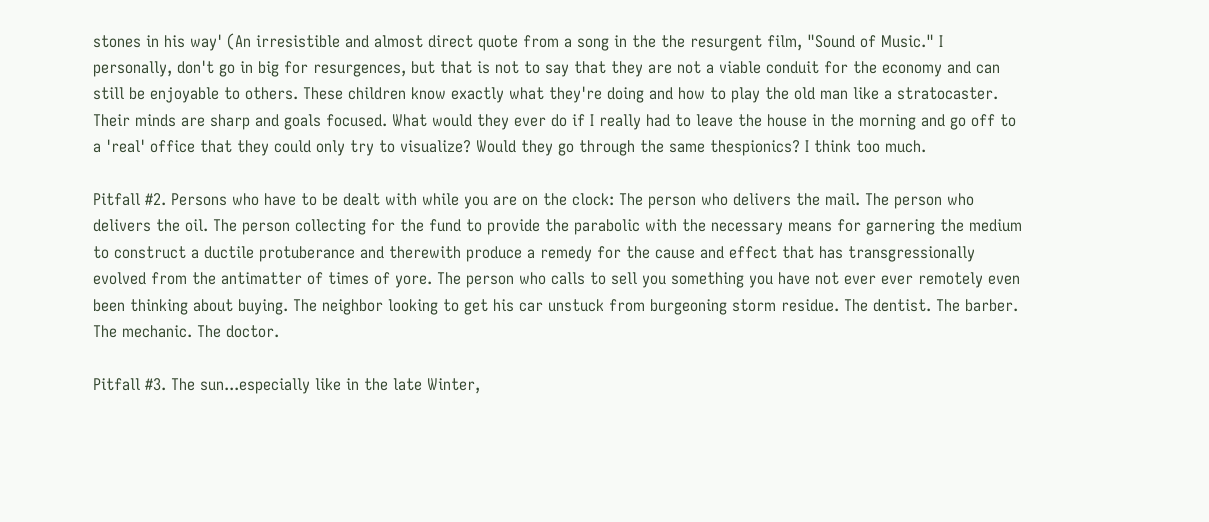stones in his way' (An irresistible and almost direct quote from a song in the the resurgent film, "Sound of Music." I personally, don't go in big for resurgences, but that is not to say that they are not a viable conduit for the economy and can still be enjoyable to others. These children know exactly what they're doing and how to play the old man like a stratocaster. Their minds are sharp and goals focused. What would they ever do if I really had to leave the house in the morning and go off to a 'real' office that they could only try to visualize? Would they go through the same thespionics? I think too much.

Pitfall #2. Persons who have to be dealt with while you are on the clock: The person who delivers the mail. The person who delivers the oil. The person collecting for the fund to provide the parabolic with the necessary means for garnering the medium to construct a ductile protuberance and therewith produce a remedy for the cause and effect that has transgressionally evolved from the antimatter of times of yore. The person who calls to sell you something you have not ever ever remotely even been thinking about buying. The neighbor looking to get his car unstuck from burgeoning storm residue. The dentist. The barber. The mechanic. The doctor.

Pitfall #3. The sun...especially like in the late Winter,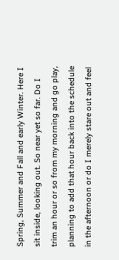Spring, Summer and Fall and early Winter. Here I sit inside, looking out. So near yet so far. Do I trim an hour or so from my morning and go play, planning to add that hour back into the schedule in the afternoon or do I merely stare out and feel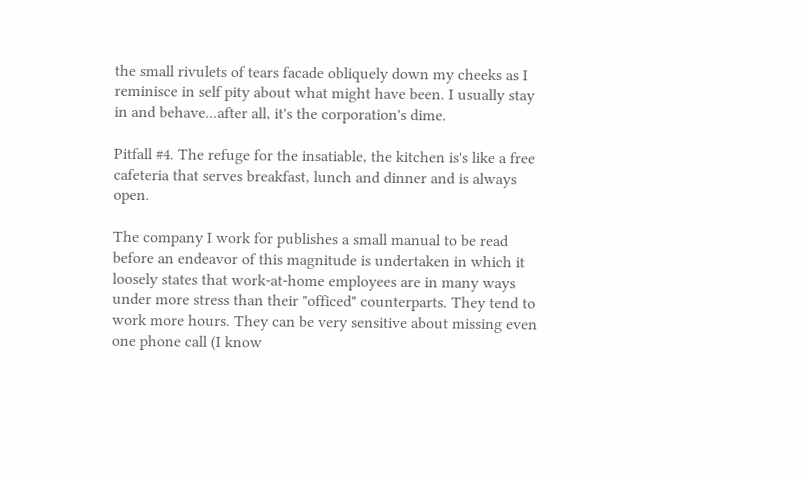the small rivulets of tears facade obliquely down my cheeks as I reminisce in self pity about what might have been. I usually stay in and behave...after all, it's the corporation's dime.

Pitfall #4. The refuge for the insatiable, the kitchen is's like a free cafeteria that serves breakfast, lunch and dinner and is always open.

The company I work for publishes a small manual to be read before an endeavor of this magnitude is undertaken in which it loosely states that work-at-home employees are in many ways under more stress than their "officed" counterparts. They tend to work more hours. They can be very sensitive about missing even one phone call (I know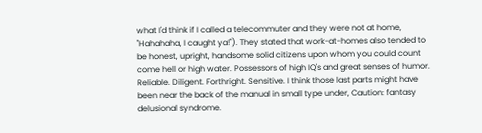what I'd think if I called a telecommuter and they were not at home, "Hahahaha, I caught ya!"). They stated that work-at-homes also tended to be honest, upright, handsome solid citizens upon whom you could count come hell or high water. Possessors of high IQ's and great senses of humor. Reliable. Diligent. Forthright. Sensitive. I think those last parts might have been near the back of the manual in small type under, Caution: fantasy delusional syndrome.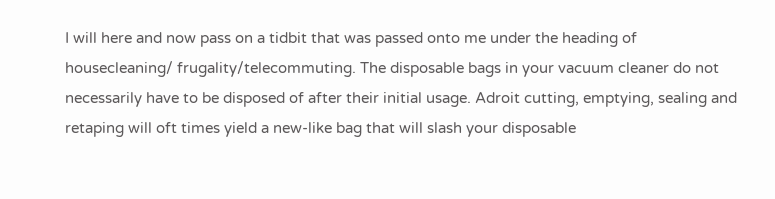I will here and now pass on a tidbit that was passed onto me under the heading of housecleaning/ frugality/telecommuting. The disposable bags in your vacuum cleaner do not necessarily have to be disposed of after their initial usage. Adroit cutting, emptying, sealing and retaping will oft times yield a new-like bag that will slash your disposable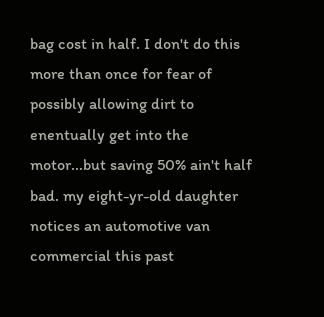bag cost in half. I don't do this more than once for fear of possibly allowing dirt to enentually get into the motor...but saving 50% ain't half bad. my eight-yr-old daughter notices an automotive van commercial this past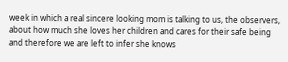week in which a real sincere looking mom is talking to us, the observers, about how much she loves her children and cares for their safe being and therefore we are left to infer she knows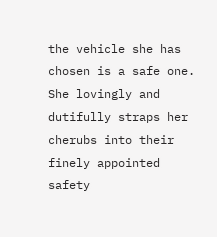the vehicle she has chosen is a safe one. She lovingly and dutifully straps her cherubs into their finely appointed safety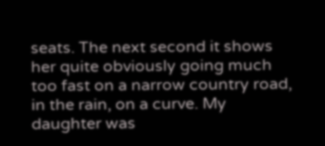seats. The next second it shows her quite obviously going much too fast on a narrow country road, in the rain, on a curve. My daughter was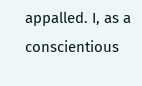appalled. I, as a conscientious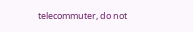telecommuter, do not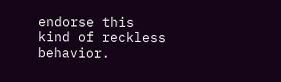endorse this kind of reckless behavior.